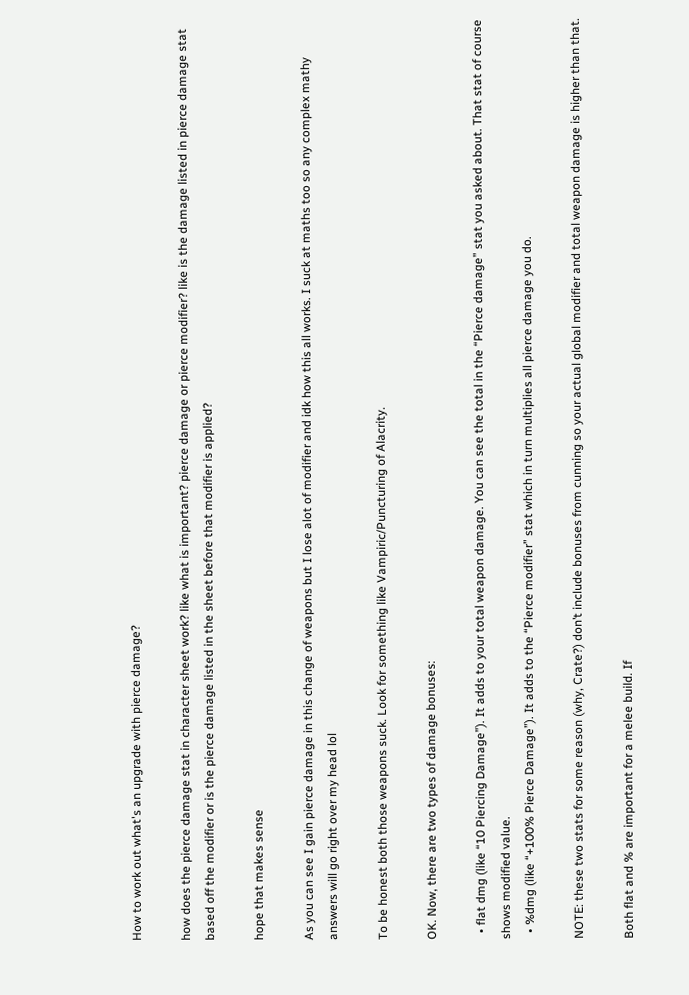How to work out what's an upgrade with pierce damage?

how does the pierce damage stat in character sheet work? like what is important? pierce damage or pierce modifier? like is the damage listed in pierce damage stat based off the modifier or is the pierce damage listed in the sheet before that modifier is applied?

hope that makes sense

As you can see I gain pierce damage in this change of weapons but I lose alot of modifier and idk how this all works. I suck at maths too so any complex mathy answers will go right over my head lol

To be honest both those weapons suck. Look for something like Vampiric/Puncturing of Alacrity.

OK. Now, there are two types of damage bonuses:

  • flat dmg (like “10 Piercing Damage”). It adds to your total weapon damage. You can see the total in the “Pierce damage” stat you asked about. That stat of course shows modified value.
  • %dmg (like “+100% Pierce Damage”). It adds to the “Pierce modifier” stat which in turn multiplies all pierce damage you do.

NOTE: these two stats for some reason (why, Crate?) don’t include bonuses from cunning so your actual global modifier and total weapon damage is higher than that.

Both flat and % are important for a melee build. If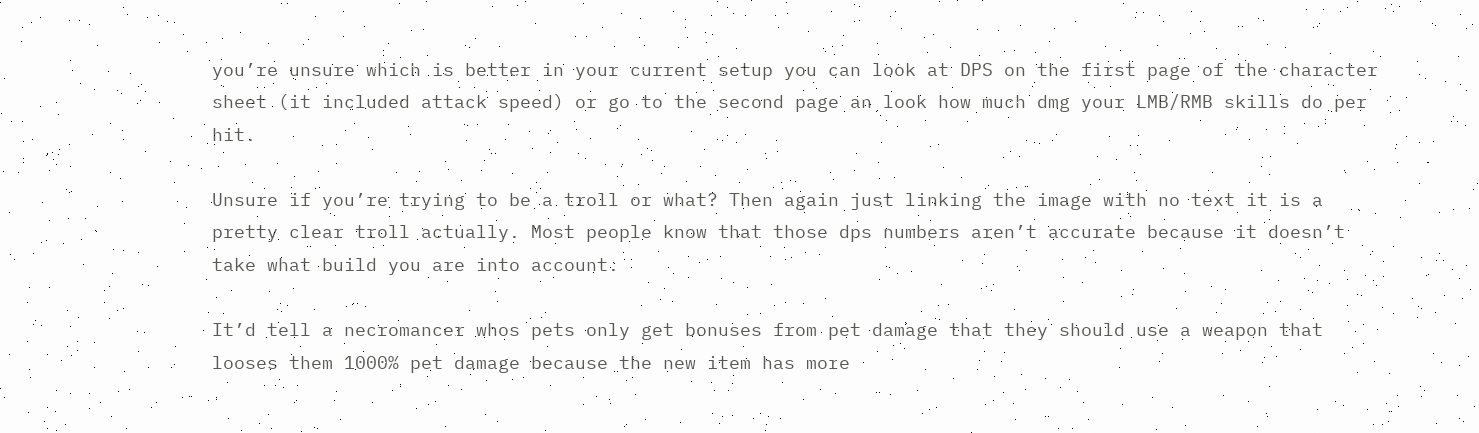you’re unsure which is better in your current setup you can look at DPS on the first page of the character sheet (it included attack speed) or go to the second page an look how much dmg your LMB/RMB skills do per hit.

Unsure if you’re trying to be a troll or what? Then again just linking the image with no text it is a pretty clear troll actually. Most people know that those dps numbers aren’t accurate because it doesn’t take what build you are into account.

It’d tell a necromancer whos pets only get bonuses from pet damage that they should use a weapon that looses them 1000% pet damage because the new item has more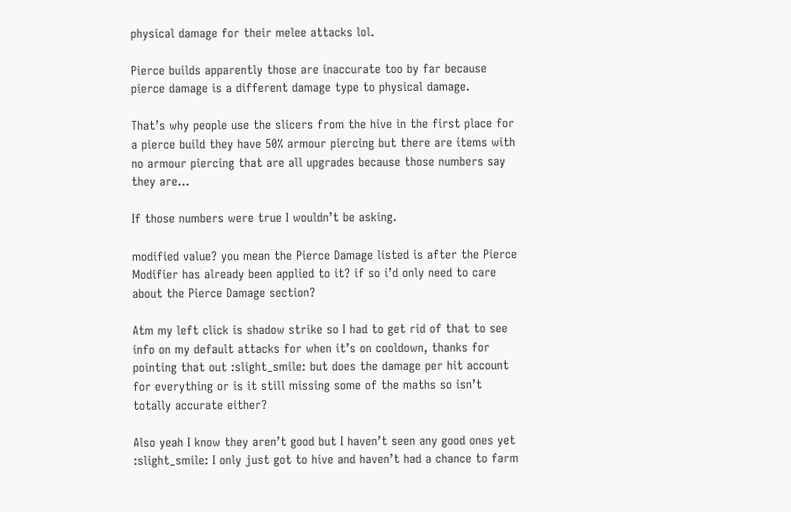physical damage for their melee attacks lol.

Pierce builds apparently those are inaccurate too by far because pierce damage is a different damage type to physical damage.

That’s why people use the slicers from the hive in the first place for a pierce build they have 50% armour piercing but there are items with no armour piercing that are all upgrades because those numbers say they are…

If those numbers were true I wouldn’t be asking.

modified value? you mean the Pierce Damage listed is after the Pierce Modifier has already been applied to it? if so i’d only need to care about the Pierce Damage section?

Atm my left click is shadow strike so I had to get rid of that to see info on my default attacks for when it’s on cooldown, thanks for pointing that out :slight_smile: but does the damage per hit account for everything or is it still missing some of the maths so isn’t totally accurate either?

Also yeah I know they aren’t good but I haven’t seen any good ones yet :slight_smile: I only just got to hive and haven’t had a chance to farm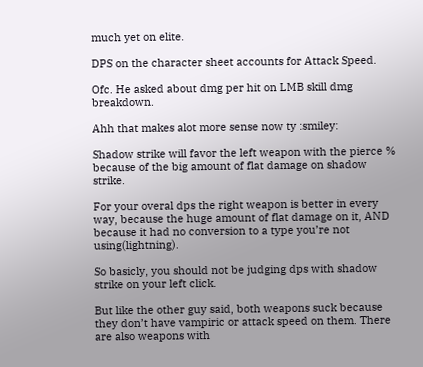much yet on elite.

DPS on the character sheet accounts for Attack Speed.

Ofc. He asked about dmg per hit on LMB skill dmg breakdown.

Ahh that makes alot more sense now ty :smiley:

Shadow strike will favor the left weapon with the pierce % because of the big amount of flat damage on shadow strike.

For your overal dps the right weapon is better in every way, because the huge amount of flat damage on it, AND because it had no conversion to a type you’re not using(lightning).

So basicly, you should not be judging dps with shadow strike on your left click.

But like the other guy said, both weapons suck because they don’t have vampiric or attack speed on them. There are also weapons with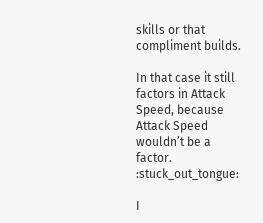skills or that compliment builds.

In that case it still factors in Attack Speed, because Attack Speed wouldn’t be a factor. :stuck_out_tongue:

I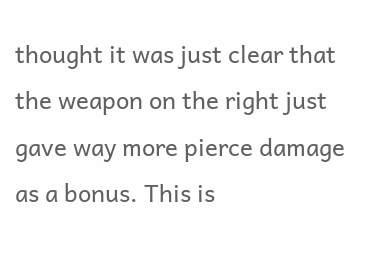thought it was just clear that the weapon on the right just gave way more pierce damage as a bonus. This is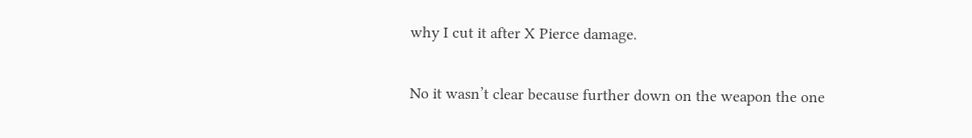why I cut it after X Pierce damage.

No it wasn’t clear because further down on the weapon the one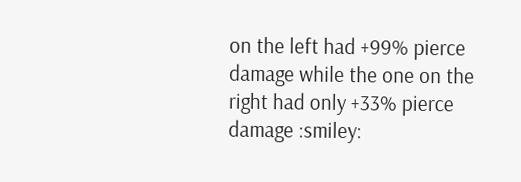on the left had +99% pierce damage while the one on the right had only +33% pierce damage :smiley: